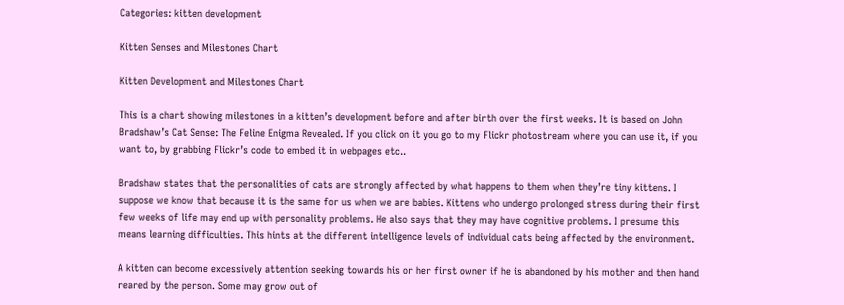Categories: kitten development

Kitten Senses and Milestones Chart

Kitten Development and Milestones Chart

This is a chart showing milestones in a kitten’s development before and after birth over the first weeks. It is based on John Bradshaw’s Cat Sense: The Feline Enigma Revealed. If you click on it you go to my Flickr photostream where you can use it, if you want to, by grabbing Flickr’s code to embed it in webpages etc..

Bradshaw states that the personalities of cats are strongly affected by what happens to them when they’re tiny kittens. I suppose we know that because it is the same for us when we are babies. Kittens who undergo prolonged stress during their first few weeks of life may end up with personality problems. He also says that they may have cognitive problems. I presume this means learning difficulties. This hints at the different intelligence levels of individual cats being affected by the environment.

A kitten can become excessively attention seeking towards his or her first owner if he is abandoned by his mother and then hand reared by the person. Some may grow out of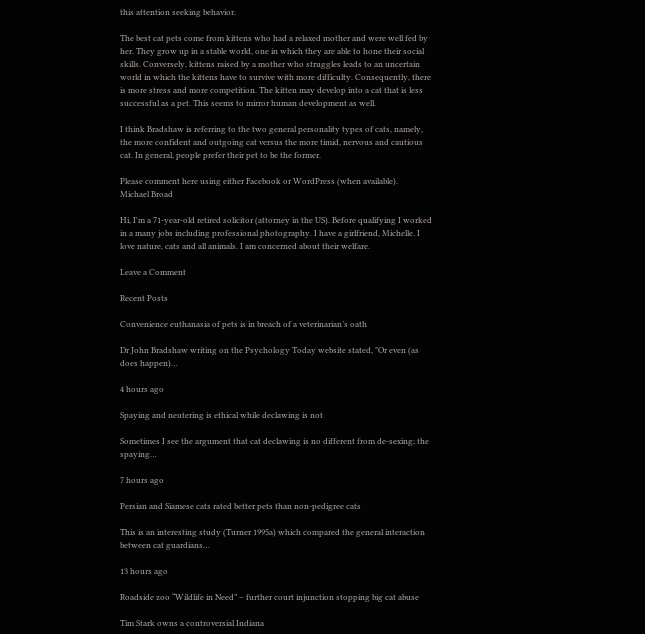this attention seeking behavior.

The best cat pets come from kittens who had a relaxed mother and were well fed by her. They grow up in a stable world, one in which they are able to hone their social skills. Conversely, kittens raised by a mother who struggles leads to an uncertain world in which the kittens have to survive with more difficulty. Consequently, there is more stress and more competition. The kitten may develop into a cat that is less successful as a pet. This seems to mirror human development as well.

I think Bradshaw is referring to the two general personality types of cats, namely, the more confident and outgoing cat versus the more timid, nervous and cautious cat. In general, people prefer their pet to be the former.

Please comment here using either Facebook or WordPress (when available).
Michael Broad

Hi, I'm a 71-year-old retired solicitor (attorney in the US). Before qualifying I worked in a many jobs including professional photography. I have a girlfriend, Michelle. I love nature, cats and all animals. I am concerned about their welfare.

Leave a Comment

Recent Posts

Convenience euthanasia of pets is in breach of a veterinarian’s oath

Dr John Bradshaw writing on the Psychology Today website stated, "Or even (as does happen)…

4 hours ago

Spaying and neutering is ethical while declawing is not

Sometimes I see the argument that cat declawing is no different from de-sexing; the spaying…

7 hours ago

Persian and Siamese cats rated better pets than non-pedigree cats

This is an interesting study (Turner 1995a) which compared the general interaction between cat guardians…

13 hours ago

Roadside zoo “Wildlife in Need” – further court injunction stopping big cat abuse

Tim Stark owns a controversial Indiana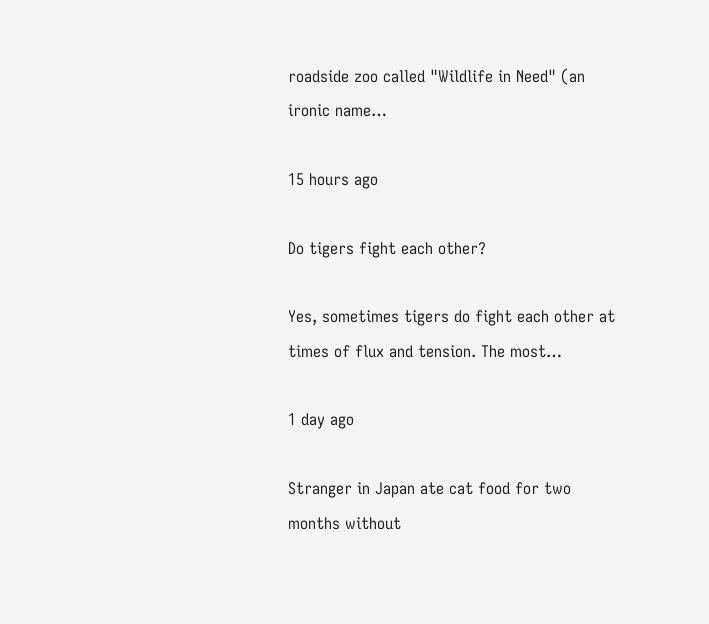roadside zoo called "Wildlife in Need" (an ironic name…

15 hours ago

Do tigers fight each other?

Yes, sometimes tigers do fight each other at times of flux and tension. The most…

1 day ago

Stranger in Japan ate cat food for two months without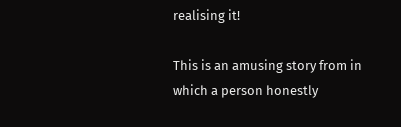realising it!

This is an amusing story from in which a person honestly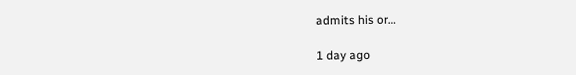admits his or…

1 day ago